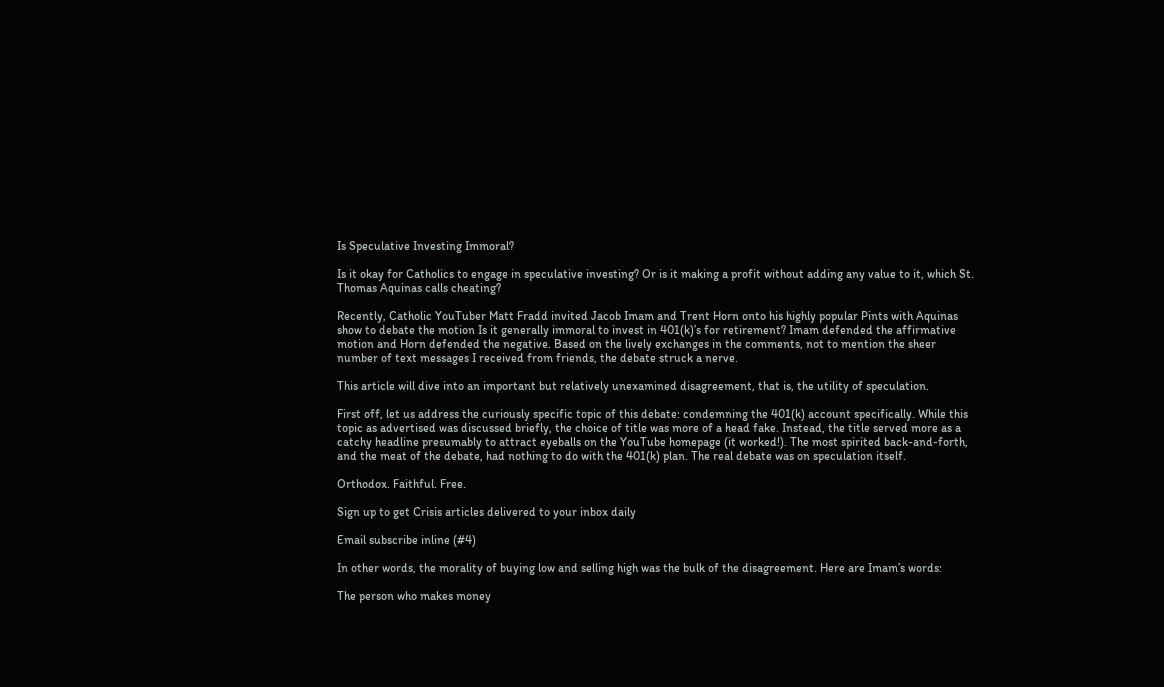Is Speculative Investing Immoral?

Is it okay for Catholics to engage in speculative investing? Or is it making a profit without adding any value to it, which St. Thomas Aquinas calls cheating?

Recently, Catholic YouTuber Matt Fradd invited Jacob Imam and Trent Horn onto his highly popular Pints with Aquinas show to debate the motion Is it generally immoral to invest in 401(k)’s for retirement? Imam defended the affirmative motion and Horn defended the negative. Based on the lively exchanges in the comments, not to mention the sheer number of text messages I received from friends, the debate struck a nerve.

This article will dive into an important but relatively unexamined disagreement, that is, the utility of speculation.

First off, let us address the curiously specific topic of this debate: condemning the 401(k) account specifically. While this topic as advertised was discussed briefly, the choice of title was more of a head fake. Instead, the title served more as a catchy headline presumably to attract eyeballs on the YouTube homepage (it worked!). The most spirited back-and-forth, and the meat of the debate, had nothing to do with the 401(k) plan. The real debate was on speculation itself.

Orthodox. Faithful. Free.

Sign up to get Crisis articles delivered to your inbox daily

Email subscribe inline (#4)

In other words, the morality of buying low and selling high was the bulk of the disagreement. Here are Imam’s words:

The person who makes money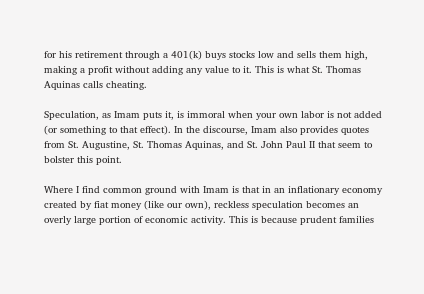for his retirement through a 401(k) buys stocks low and sells them high, making a profit without adding any value to it. This is what St. Thomas Aquinas calls cheating.

Speculation, as Imam puts it, is immoral when your own labor is not added (or something to that effect). In the discourse, Imam also provides quotes from St. Augustine, St. Thomas Aquinas, and St. John Paul II that seem to bolster this point.

Where I find common ground with Imam is that in an inflationary economy created by fiat money (like our own), reckless speculation becomes an overly large portion of economic activity. This is because prudent families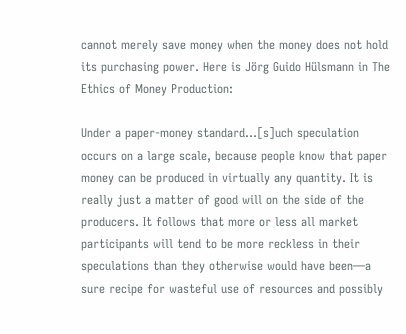cannot merely save money when the money does not hold its purchasing power. Here is Jörg Guido Hülsmann in The Ethics of Money Production:

Under a paper-money standard…[s]uch speculation occurs on a large scale, because people know that paper money can be produced in virtually any quantity. It is really just a matter of good will on the side of the producers. It follows that more or less all market participants will tend to be more reckless in their speculations than they otherwise would have been—a sure recipe for wasteful use of resources and possibly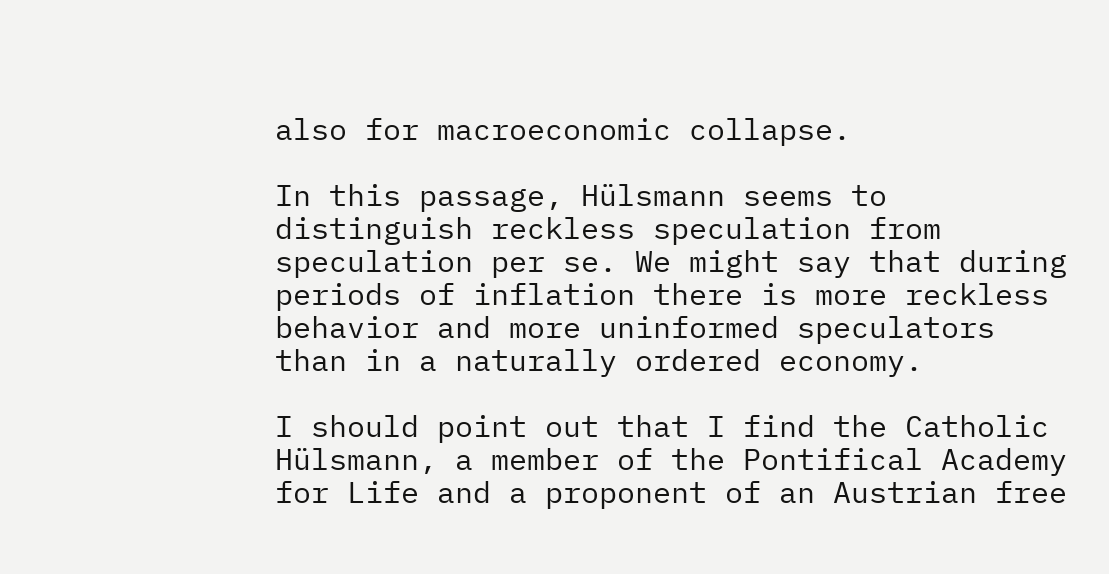also for macroeconomic collapse.

In this passage, Hülsmann seems to distinguish reckless speculation from speculation per se. We might say that during periods of inflation there is more reckless behavior and more uninformed speculators than in a naturally ordered economy.

I should point out that I find the Catholic Hülsmann, a member of the Pontifical Academy for Life and a proponent of an Austrian free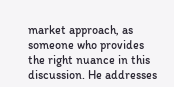market approach, as someone who provides the right nuance in this discussion. He addresses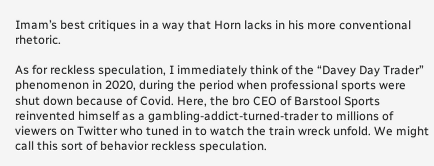Imam’s best critiques in a way that Horn lacks in his more conventional rhetoric.

As for reckless speculation, I immediately think of the “Davey Day Trader” phenomenon in 2020, during the period when professional sports were shut down because of Covid. Here, the bro CEO of Barstool Sports reinvented himself as a gambling-addict-turned-trader to millions of viewers on Twitter who tuned in to watch the train wreck unfold. We might call this sort of behavior reckless speculation.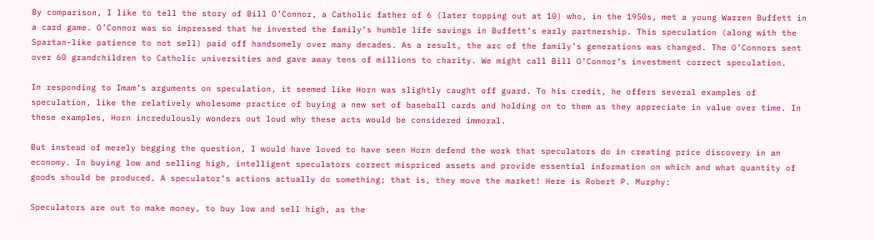By comparison, I like to tell the story of Bill O’Connor, a Catholic father of 6 (later topping out at 10) who, in the 1950s, met a young Warren Buffett in a card game. O’Connor was so impressed that he invested the family’s humble life savings in Buffett’s early partnership. This speculation (along with the Spartan-like patience to not sell) paid off handsomely over many decades. As a result, the arc of the family’s generations was changed. The O’Connors sent over 60 grandchildren to Catholic universities and gave away tens of millions to charity. We might call Bill O’Connor’s investment correct speculation.

In responding to Imam’s arguments on speculation, it seemed like Horn was slightly caught off guard. To his credit, he offers several examples of speculation, like the relatively wholesome practice of buying a new set of baseball cards and holding on to them as they appreciate in value over time. In these examples, Horn incredulously wonders out loud why these acts would be considered immoral.

But instead of merely begging the question, I would have loved to have seen Horn defend the work that speculators do in creating price discovery in an economy. In buying low and selling high, intelligent speculators correct mispriced assets and provide essential information on which and what quantity of goods should be produced. A speculator’s actions actually do something; that is, they move the market! Here is Robert P. Murphy:

Speculators are out to make money, to buy low and sell high, as the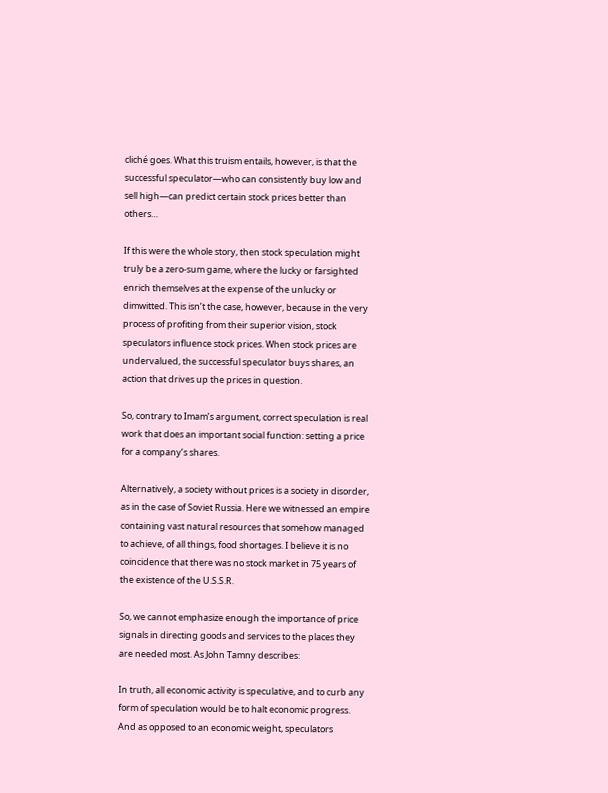cliché goes. What this truism entails, however, is that the successful speculator—who can consistently buy low and sell high—can predict certain stock prices better than others…

If this were the whole story, then stock speculation might truly be a zero-sum game, where the lucky or farsighted enrich themselves at the expense of the unlucky or dimwitted. This isn’t the case, however, because in the very process of profiting from their superior vision, stock speculators influence stock prices. When stock prices are undervalued, the successful speculator buys shares, an action that drives up the prices in question.

So, contrary to Imam’s argument, correct speculation is real work that does an important social function: setting a price for a company’s shares.

Alternatively, a society without prices is a society in disorder, as in the case of Soviet Russia. Here we witnessed an empire containing vast natural resources that somehow managed to achieve, of all things, food shortages. I believe it is no coincidence that there was no stock market in 75 years of the existence of the U.S.S.R.

So, we cannot emphasize enough the importance of price signals in directing goods and services to the places they are needed most. As John Tamny describes:

In truth, all economic activity is speculative, and to curb any form of speculation would be to halt economic progress. And as opposed to an economic weight, speculators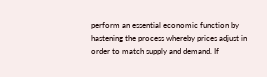perform an essential economic function by hastening the process whereby prices adjust in order to match supply and demand. If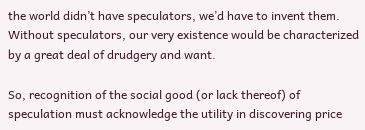the world didn’t have speculators, we’d have to invent them. Without speculators, our very existence would be characterized by a great deal of drudgery and want.

So, recognition of the social good (or lack thereof) of speculation must acknowledge the utility in discovering price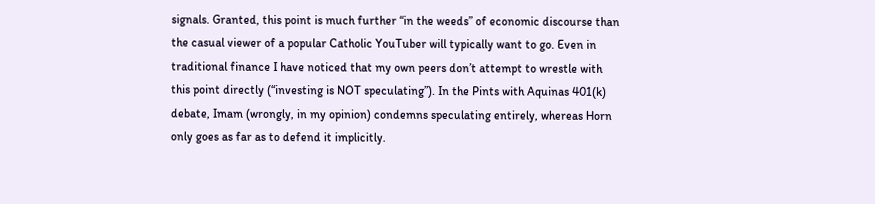signals. Granted, this point is much further “in the weeds” of economic discourse than the casual viewer of a popular Catholic YouTuber will typically want to go. Even in traditional finance I have noticed that my own peers don’t attempt to wrestle with this point directly (“investing is NOT speculating”). In the Pints with Aquinas 401(k) debate, Imam (wrongly, in my opinion) condemns speculating entirely, whereas Horn only goes as far as to defend it implicitly.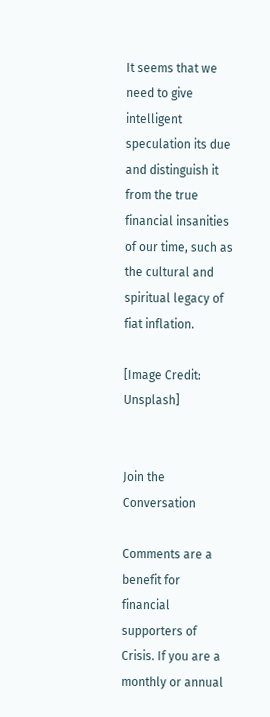It seems that we need to give intelligent speculation its due and distinguish it from the true financial insanities of our time, such as the cultural and spiritual legacy of fiat inflation.

[Image Credit: Unsplash]


Join the Conversation

Comments are a benefit for financial supporters of Crisis. If you are a monthly or annual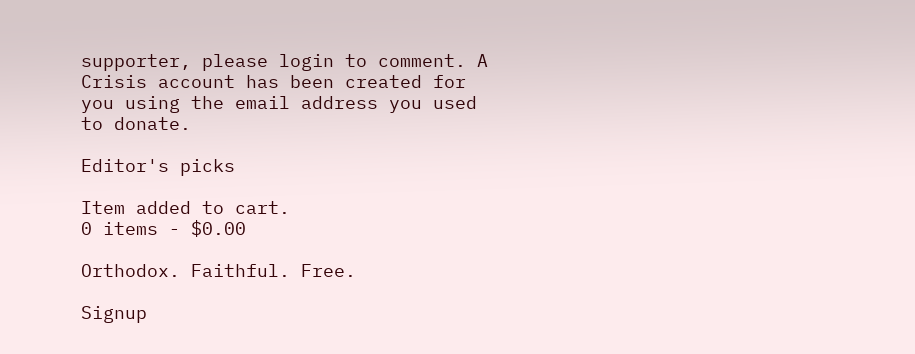supporter, please login to comment. A Crisis account has been created for you using the email address you used to donate.

Editor's picks

Item added to cart.
0 items - $0.00

Orthodox. Faithful. Free.

Signup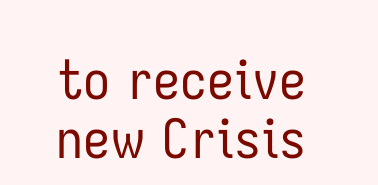to receive new Crisis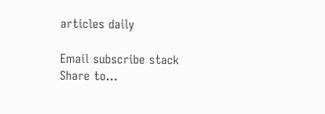articles daily

Email subscribe stack
Share to...